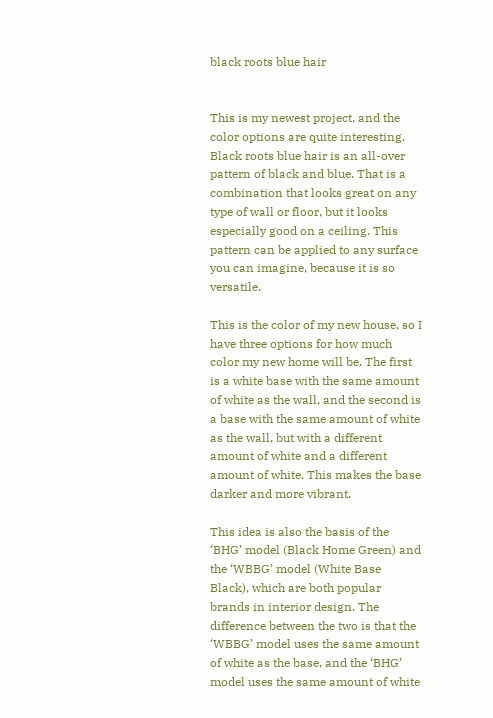black roots blue hair


This is my newest project, and the color options are quite interesting. Black roots blue hair is an all-over pattern of black and blue. That is a combination that looks great on any type of wall or floor, but it looks especially good on a ceiling. This pattern can be applied to any surface you can imagine, because it is so versatile.

This is the color of my new house, so I have three options for how much color my new home will be. The first is a white base with the same amount of white as the wall, and the second is a base with the same amount of white as the wall, but with a different amount of white and a different amount of white. This makes the base darker and more vibrant.

This idea is also the basis of the ‘BHG’ model (Black Home Green) and the ‘WBBG’ model (White Base Black), which are both popular brands in interior design. The difference between the two is that the ‘WBBG’ model uses the same amount of white as the base, and the ‘BHG’ model uses the same amount of white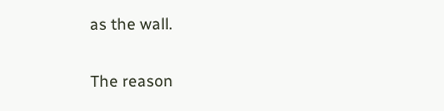as the wall.

The reason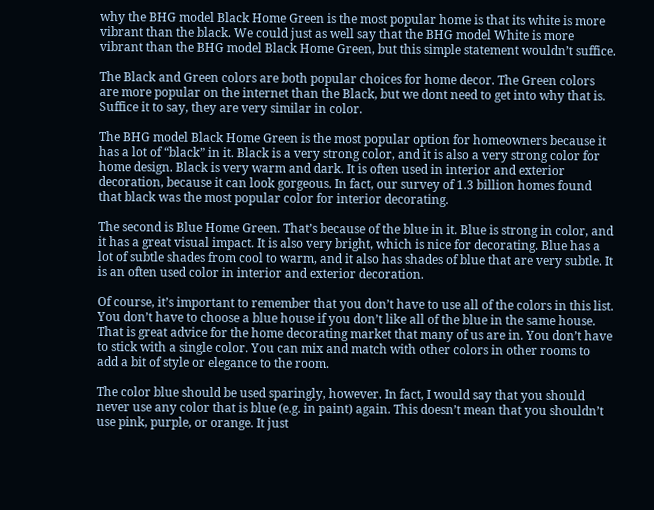why the BHG model Black Home Green is the most popular home is that its white is more vibrant than the black. We could just as well say that the BHG model White is more vibrant than the BHG model Black Home Green, but this simple statement wouldn’t suffice.

The Black and Green colors are both popular choices for home decor. The Green colors are more popular on the internet than the Black, but we dont need to get into why that is. Suffice it to say, they are very similar in color.

The BHG model Black Home Green is the most popular option for homeowners because it has a lot of “black” in it. Black is a very strong color, and it is also a very strong color for home design. Black is very warm and dark. It is often used in interior and exterior decoration, because it can look gorgeous. In fact, our survey of 1.3 billion homes found that black was the most popular color for interior decorating.

The second is Blue Home Green. That’s because of the blue in it. Blue is strong in color, and it has a great visual impact. It is also very bright, which is nice for decorating. Blue has a lot of subtle shades from cool to warm, and it also has shades of blue that are very subtle. It is an often used color in interior and exterior decoration.

Of course, it’s important to remember that you don’t have to use all of the colors in this list. You don’t have to choose a blue house if you don’t like all of the blue in the same house. That is great advice for the home decorating market that many of us are in. You don’t have to stick with a single color. You can mix and match with other colors in other rooms to add a bit of style or elegance to the room.

The color blue should be used sparingly, however. In fact, I would say that you should never use any color that is blue (e.g. in paint) again. This doesn’t mean that you shouldn’t use pink, purple, or orange. It just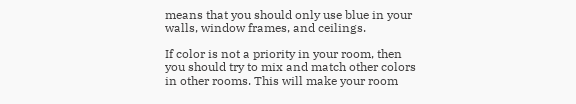means that you should only use blue in your walls, window frames, and ceilings.

If color is not a priority in your room, then you should try to mix and match other colors in other rooms. This will make your room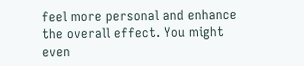feel more personal and enhance the overall effect. You might even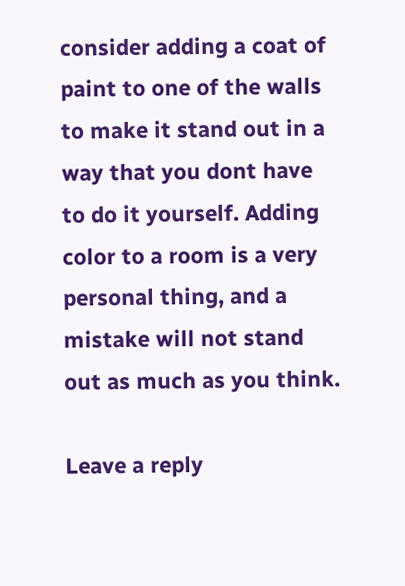consider adding a coat of paint to one of the walls to make it stand out in a way that you dont have to do it yourself. Adding color to a room is a very personal thing, and a mistake will not stand out as much as you think.

Leave a reply